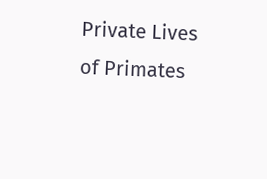Private Lives of Primates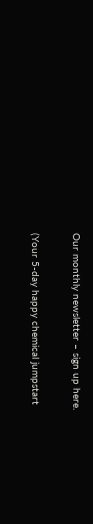Our monthly newsletter – sign up here.

(Your 5-day happy chemical jumpstart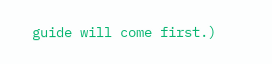guide will come first.)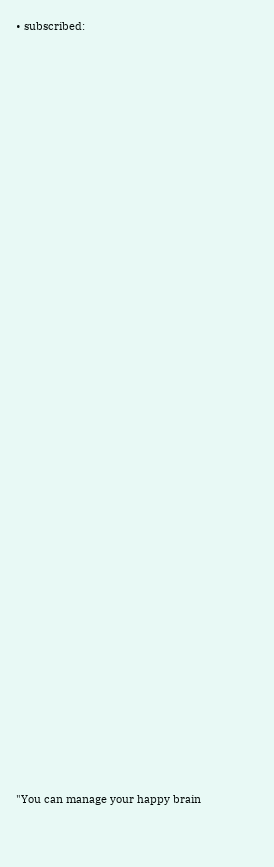• subscribed:




































"You can manage your happy brain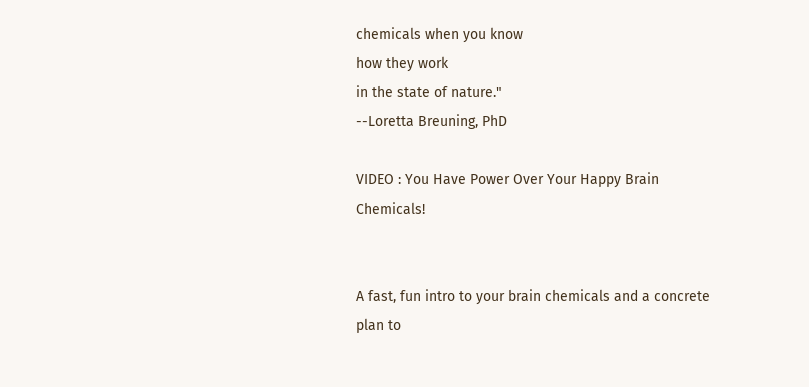chemicals when you know
how they work
in the state of nature."
--Loretta Breuning, PhD

VIDEO : You Have Power Over Your Happy Brain Chemicals!


A fast, fun intro to your brain chemicals and a concrete plan to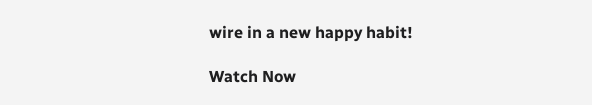wire in a new happy habit!

Watch Now